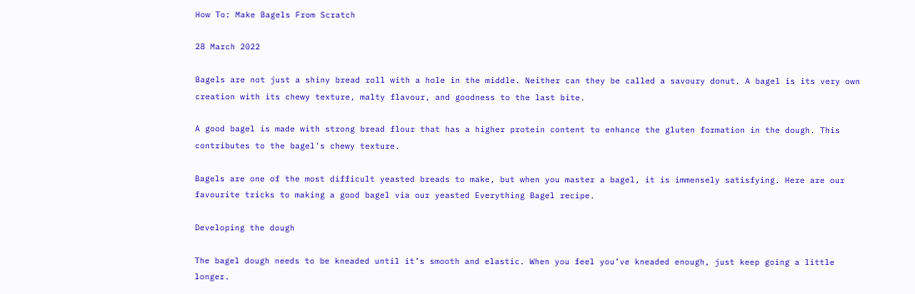How To: Make Bagels From Scratch

28 March 2022

Bagels are not just a shiny bread roll with a hole in the middle. Neither can they be called a savoury donut. A bagel is its very own creation with its chewy texture, malty flavour, and goodness to the last bite.

A good bagel is made with strong bread flour that has a higher protein content to enhance the gluten formation in the dough. This contributes to the bagel's chewy texture.

Bagels are one of the most difficult yeasted breads to make, but when you master a bagel, it is immensely satisfying. Here are our favourite tricks to making a good bagel via our yeasted Everything Bagel recipe.

Developing the dough

The bagel dough needs to be kneaded until it’s smooth and elastic. When you feel you’ve kneaded enough, just keep going a little longer.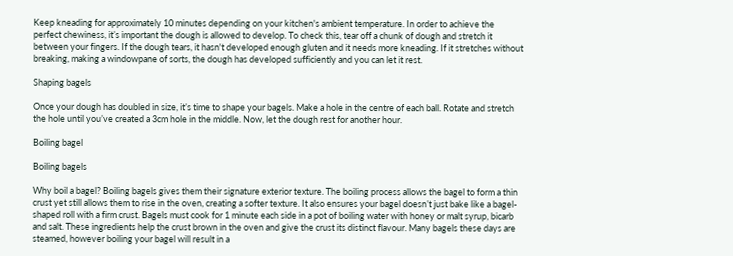Keep kneading for approximately 10 minutes depending on your kitchen's ambient temperature. In order to achieve the perfect chewiness, it’s important the dough is allowed to develop. To check this, tear off a chunk of dough and stretch it between your fingers. If the dough tears, it hasn't developed enough gluten and it needs more kneading. If it stretches without breaking, making a windowpane of sorts, the dough has developed sufficiently and you can let it rest.

Shaping bagels

Once your dough has doubled in size, it’s time to shape your bagels. Make a hole in the centre of each ball. Rotate and stretch the hole until you’ve created a 3cm hole in the middle. Now, let the dough rest for another hour.

Boiling bagel

Boiling bagels

Why boil a bagel? Boiling bagels gives them their signature exterior texture. The boiling process allows the bagel to form a thin crust yet still allows them to rise in the oven, creating a softer texture. It also ensures your bagel doesn’t just bake like a bagel-shaped roll with a firm crust. Bagels must cook for 1 minute each side in a pot of boiling water with honey or malt syrup, bicarb and salt. These ingredients help the crust brown in the oven and give the crust its distinct flavour. Many bagels these days are steamed, however boiling your bagel will result in a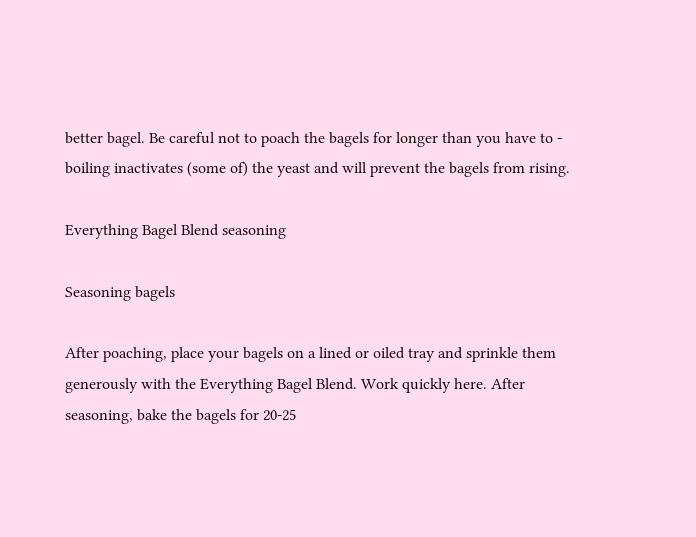better bagel. Be careful not to poach the bagels for longer than you have to - boiling inactivates (some of) the yeast and will prevent the bagels from rising.

Everything Bagel Blend seasoning

Seasoning bagels

After poaching, place your bagels on a lined or oiled tray and sprinkle them generously with the Everything Bagel Blend. Work quickly here. After seasoning, bake the bagels for 20-25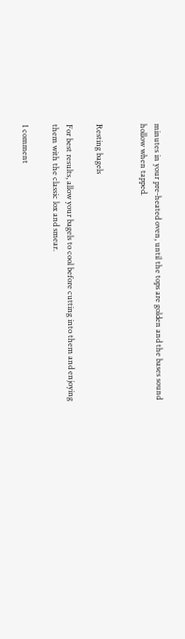minutes in your pre-heated oven, until the tops are golden and the bases sound hollow when tapped.


Resting bagels

For best results, allow your bagels to cool before cutting into them and enjoying them with the classic lox and smear.

1 comment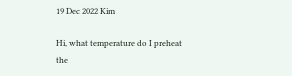19 Dec 2022 Kim

Hi, what temperature do I preheat the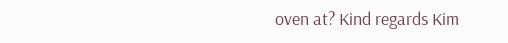oven at? Kind regards Kim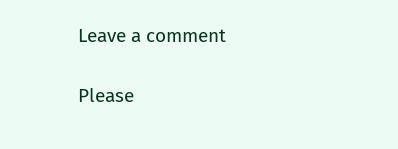Leave a comment

Please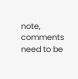note, comments need to be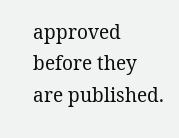approved before they are published.